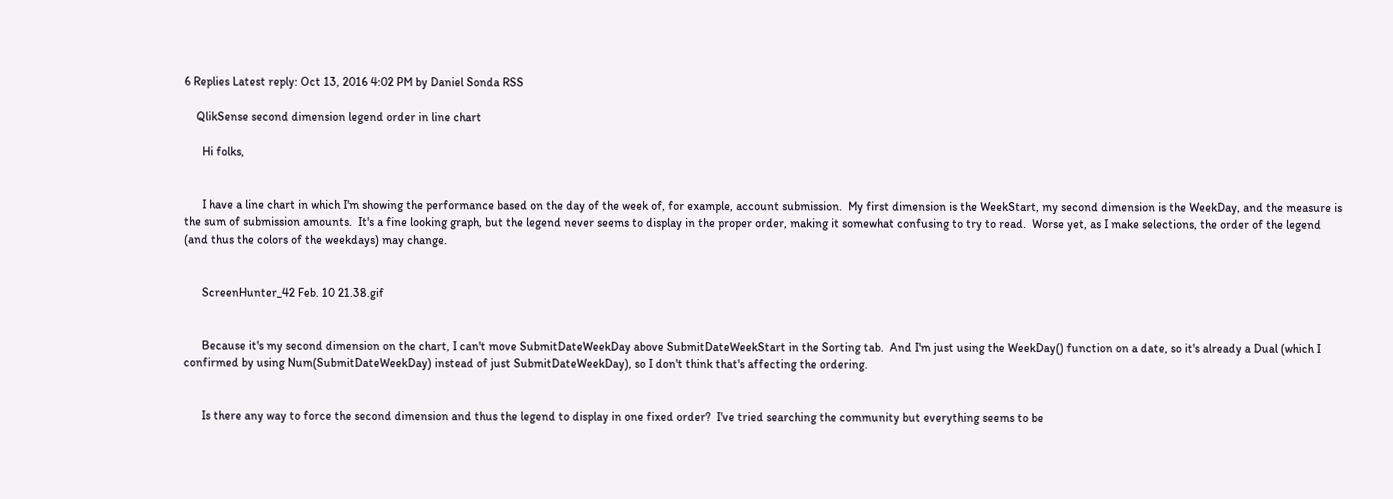6 Replies Latest reply: Oct 13, 2016 4:02 PM by Daniel Sonda RSS

    QlikSense second dimension legend order in line chart

      Hi folks,


      I have a line chart in which I'm showing the performance based on the day of the week of, for example, account submission.  My first dimension is the WeekStart, my second dimension is the WeekDay, and the measure is the sum of submission amounts.  It's a fine looking graph, but the legend never seems to display in the proper order, making it somewhat confusing to try to read.  Worse yet, as I make selections, the order of the legend (and thus the colors of the weekdays) may change.


      ScreenHunter_42 Feb. 10 21.38.gif


      Because it's my second dimension on the chart, I can't move SubmitDateWeekDay above SubmitDateWeekStart in the Sorting tab.  And I'm just using the WeekDay() function on a date, so it's already a Dual (which I confirmed by using Num(SubmitDateWeekDay) instead of just SubmitDateWeekDay), so I don't think that's affecting the ordering.


      Is there any way to force the second dimension and thus the legend to display in one fixed order?  I've tried searching the community but everything seems to be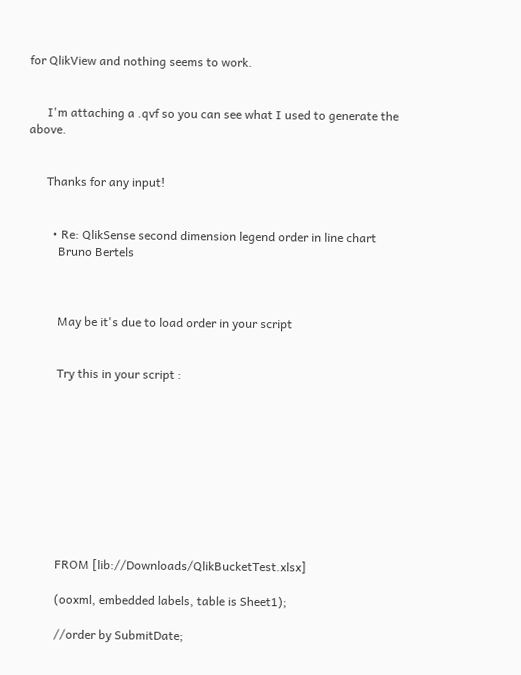for QlikView and nothing seems to work.


      I'm attaching a .qvf so you can see what I used to generate the above.


      Thanks for any input!


        • Re: QlikSense second dimension legend order in line chart
          Bruno Bertels



          May be it's due to load order in your script


          Try this in your script :










          FROM [lib://Downloads/QlikBucketTest.xlsx]

          (ooxml, embedded labels, table is Sheet1);

          //order by SubmitDate;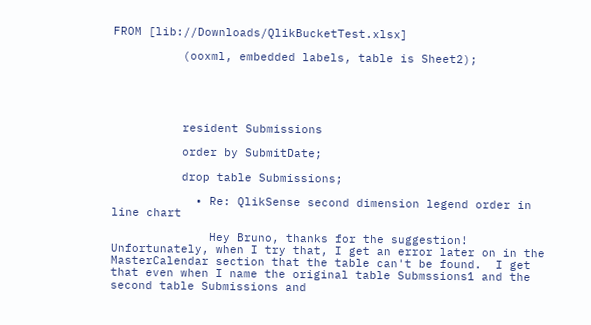FROM [lib://Downloads/QlikBucketTest.xlsx]

          (ooxml, embedded labels, table is Sheet2);





          resident Submissions

          order by SubmitDate;

          drop table Submissions;

            • Re: QlikSense second dimension legend order in line chart

              Hey Bruno, thanks for the suggestion!  Unfortunately, when I try that, I get an error later on in the MasterCalendar section that the table can't be found.  I get that even when I name the original table Submssions1 and the second table Submissions and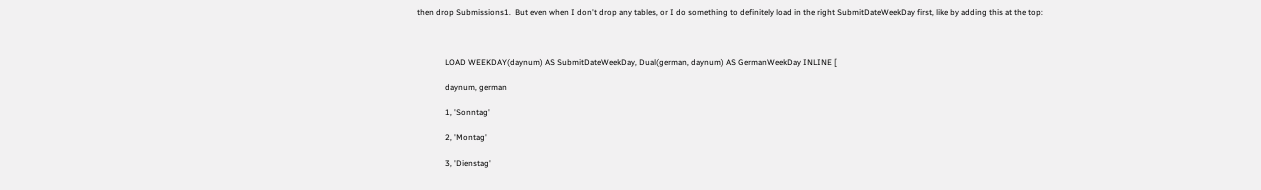then drop Submissions1.  But even when I don't drop any tables, or I do something to definitely load in the right SubmitDateWeekDay first, like by adding this at the top:



              LOAD WEEKDAY(daynum) AS SubmitDateWeekDay, Dual(german, daynum) AS GermanWeekDay INLINE [

              daynum, german

              1, 'Sonntag'

              2, 'Montag'

              3, 'Dienstag'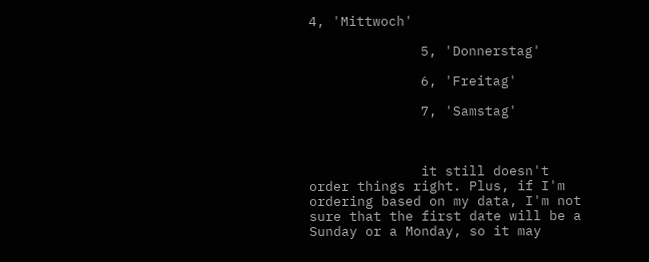4, 'Mittwoch'

              5, 'Donnerstag'

              6, 'Freitag'

              7, 'Samstag'



              it still doesn't order things right. Plus, if I'm ordering based on my data, I'm not sure that the first date will be a Sunday or a Monday, so it may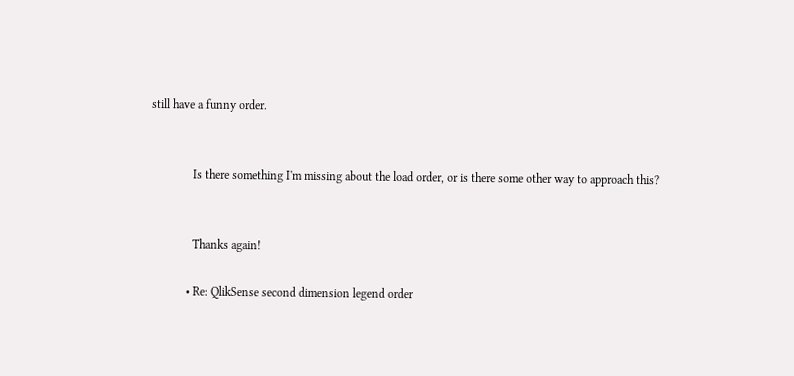still have a funny order.


              Is there something I'm missing about the load order, or is there some other way to approach this?


              Thanks again!

            • Re: QlikSense second dimension legend order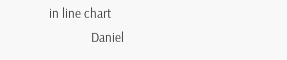in line chart
              Daniel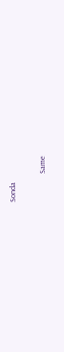Sonda

              Same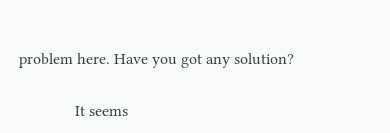problem here. Have you got any solution?


              It seems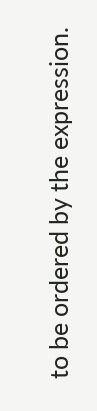to be ordered by the expression.